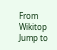From Wikitop
Jump to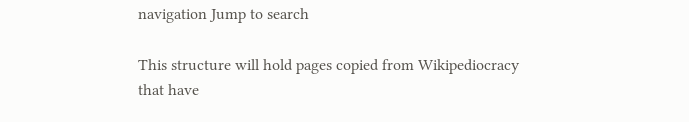navigation Jump to search

This structure will hold pages copied from Wikipediocracy that have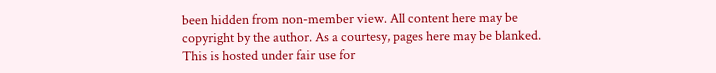been hidden from non-member view. All content here may be copyright by the author. As a courtesy, pages here may be blanked. This is hosted under fair use for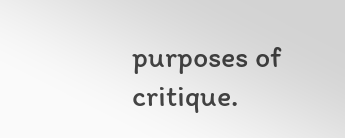purposes of critique.